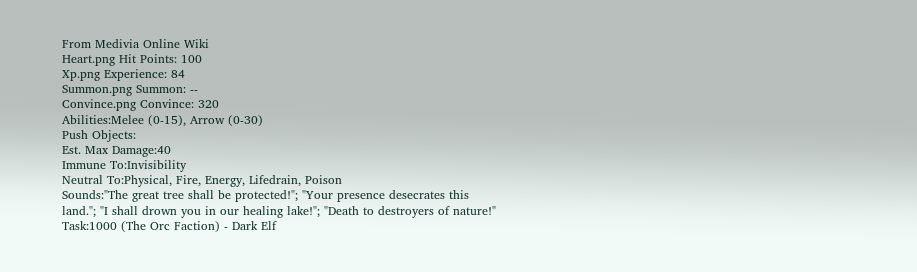From Medivia Online Wiki
Heart.png Hit Points: 100
Xp.png Experience: 84
Summon.png Summon: --
Convince.png Convince: 320
Abilities:Melee (0-15), Arrow (0-30)
Push Objects:
Est. Max Damage:40
Immune To:Invisibility
Neutral To:Physical, Fire, Energy, Lifedrain, Poison
Sounds:"The great tree shall be protected!"; "Your presence desecrates this land."; "I shall drown you in our healing lake!"; "Death to destroyers of nature!"
Task:1000 (The Orc Faction) - Dark Elf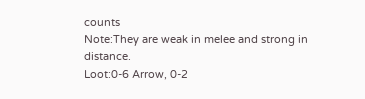counts
Note:They are weak in melee and strong in distance.
Loot:0-6 Arrow, 0-2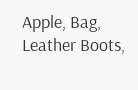Apple, Bag, Leather Boots,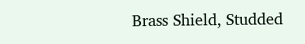Brass Shield, Studded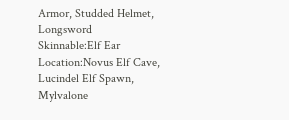Armor, Studded Helmet, Longsword
Skinnable:Elf Ear
Location:Novus Elf Cave, Lucindel Elf Spawn, Mylvalone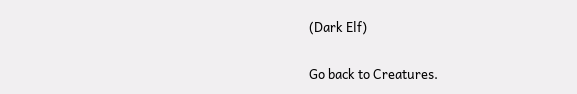(Dark Elf)

Go back to Creatures.